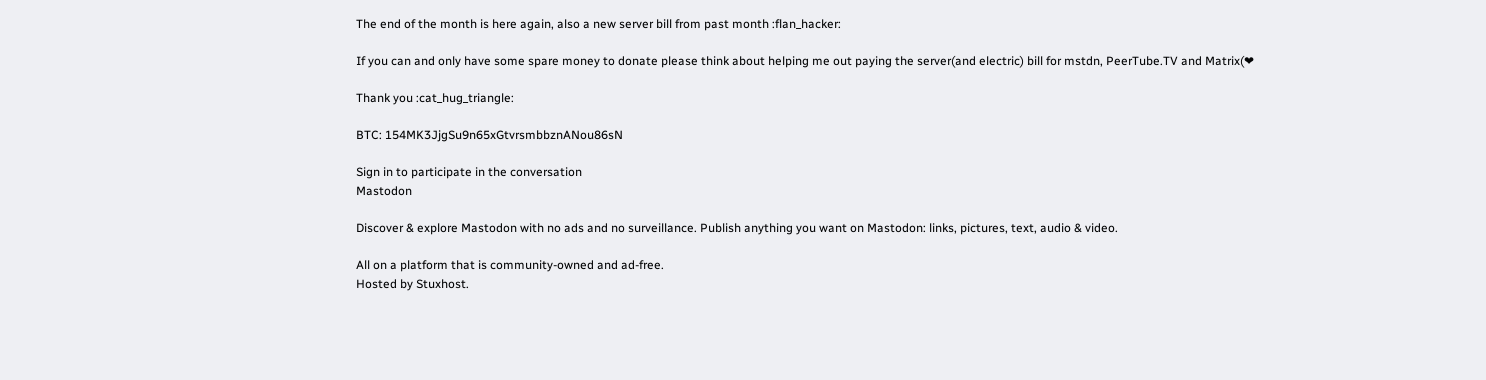The end of the month is here again, also a new server bill from past month :flan_hacker:

If you can and only have some spare money to donate please think about helping me out paying the server(and electric) bill for mstdn, PeerTube.TV and Matrix(❤

Thank you :cat_hug_triangle:

BTC: 154MK3JjgSu9n65xGtvrsmbbznANou86sN

Sign in to participate in the conversation
Mastodon

Discover & explore Mastodon with no ads and no surveillance. Publish anything you want on Mastodon: links, pictures, text, audio & video.

All on a platform that is community-owned and ad-free.
Hosted by Stuxhost.